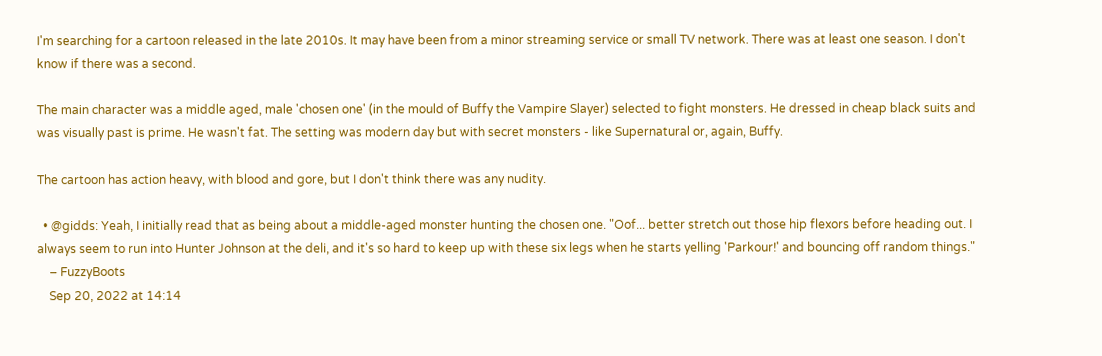I'm searching for a cartoon released in the late 2010s. It may have been from a minor streaming service or small TV network. There was at least one season. I don't know if there was a second.

The main character was a middle aged, male 'chosen one' (in the mould of Buffy the Vampire Slayer) selected to fight monsters. He dressed in cheap black suits and was visually past is prime. He wasn't fat. The setting was modern day but with secret monsters - like Supernatural or, again, Buffy.

The cartoon has action heavy, with blood and gore, but I don't think there was any nudity.

  • @gidds: Yeah, I initially read that as being about a middle-aged monster hunting the chosen one. "Oof... better stretch out those hip flexors before heading out. I always seem to run into Hunter Johnson at the deli, and it's so hard to keep up with these six legs when he starts yelling 'Parkour!' and bouncing off random things."
    – FuzzyBoots
    Sep 20, 2022 at 14:14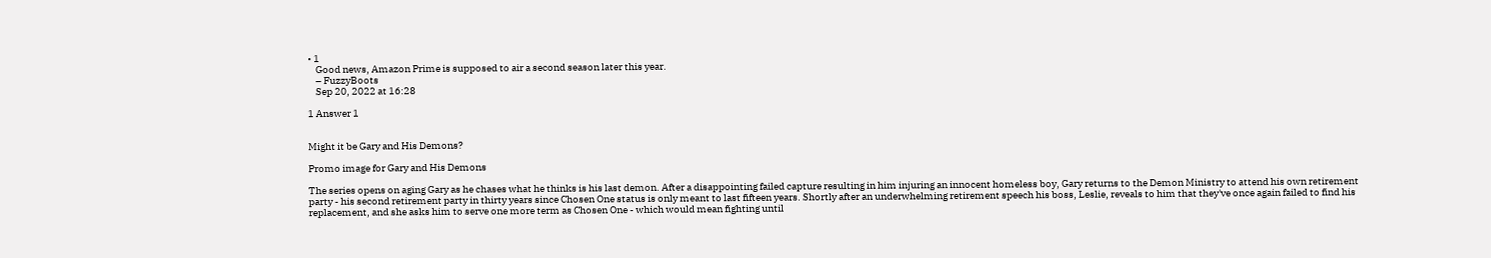• 1
    Good news, Amazon Prime is supposed to air a second season later this year.
    – FuzzyBoots
    Sep 20, 2022 at 16:28

1 Answer 1


Might it be Gary and His Demons?

Promo image for Gary and His Demons

The series opens on aging Gary as he chases what he thinks is his last demon. After a disappointing failed capture resulting in him injuring an innocent homeless boy, Gary returns to the Demon Ministry to attend his own retirement party - his second retirement party in thirty years since Chosen One status is only meant to last fifteen years. Shortly after an underwhelming retirement speech his boss, Leslie, reveals to him that they've once again failed to find his replacement, and she asks him to serve one more term as Chosen One - which would mean fighting until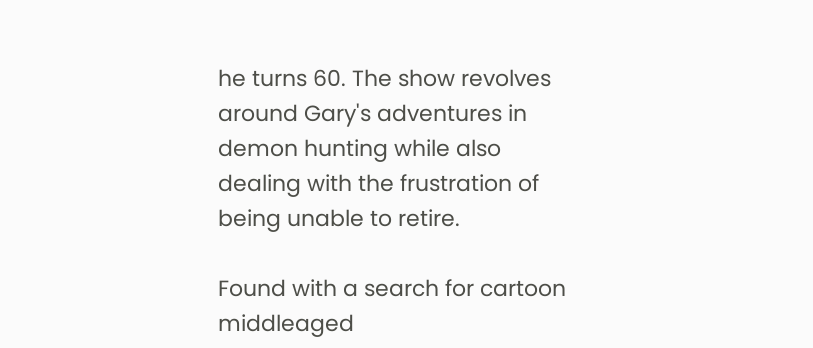he turns 60. The show revolves around Gary's adventures in demon hunting while also dealing with the frustration of being unable to retire.

Found with a search for cartoon middleaged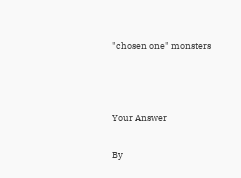"chosen one" monsters



Your Answer

By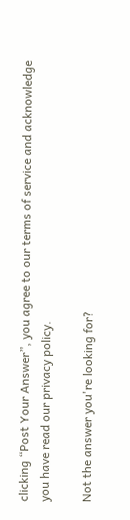clicking “Post Your Answer”, you agree to our terms of service and acknowledge you have read our privacy policy.

Not the answer you're looking for?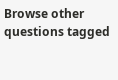Browse other questions tagged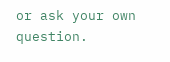or ask your own question.